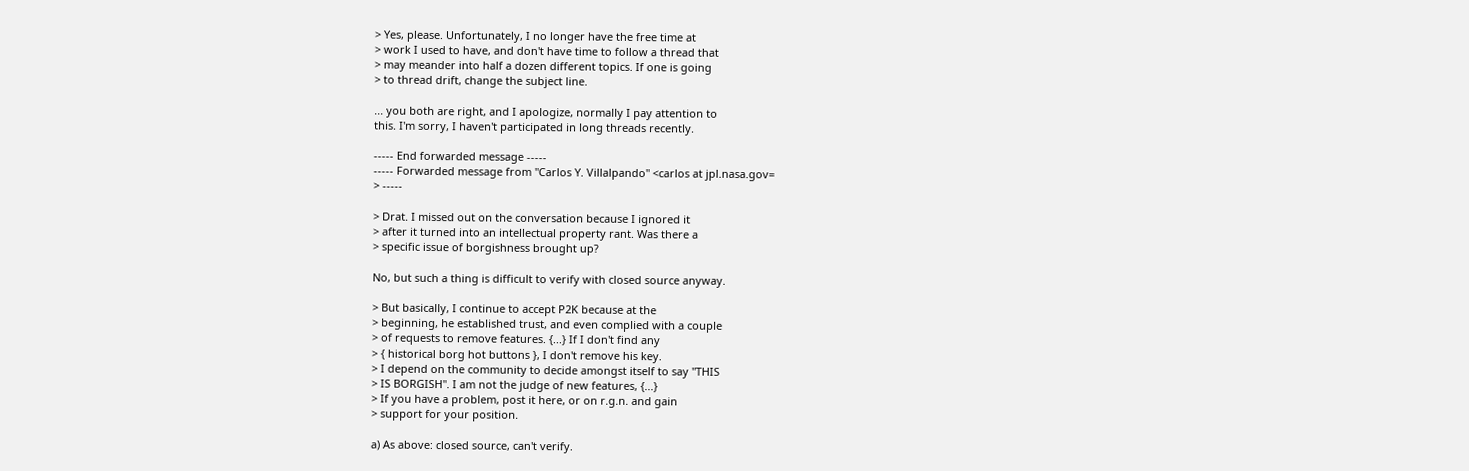> Yes, please. Unfortunately, I no longer have the free time at
> work I used to have, and don't have time to follow a thread that
> may meander into half a dozen different topics. If one is going
> to thread drift, change the subject line.

... you both are right, and I apologize, normally I pay attention to
this. I'm sorry, I haven't participated in long threads recently.

----- End forwarded message -----
----- Forwarded message from "Carlos Y. Villalpando" <carlos at jpl.nasa.gov=
> -----

> Drat. I missed out on the conversation because I ignored it
> after it turned into an intellectual property rant. Was there a
> specific issue of borgishness brought up?

No, but such a thing is difficult to verify with closed source anyway.

> But basically, I continue to accept P2K because at the
> beginning, he established trust, and even complied with a couple
> of requests to remove features. {...} If I don't find any
> { historical borg hot buttons }, I don't remove his key.
> I depend on the community to decide amongst itself to say "THIS
> IS BORGISH". I am not the judge of new features, {...}
> If you have a problem, post it here, or on r.g.n. and gain
> support for your position.

a) As above: closed source, can't verify.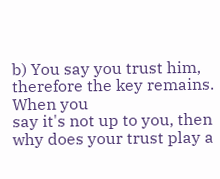b) You say you trust him, therefore the key remains. When you
say it's not up to you, then why does your trust play a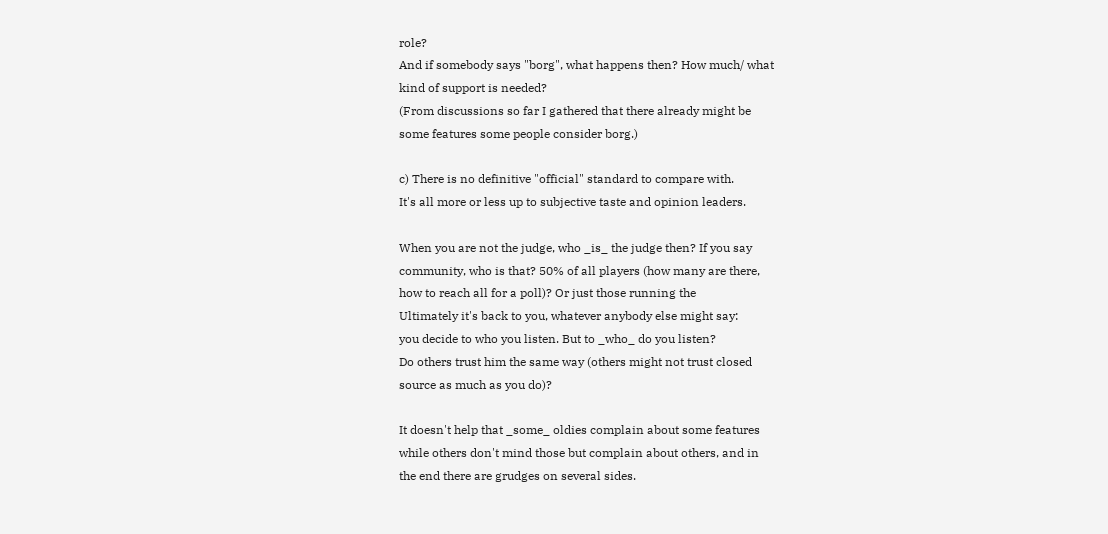role?
And if somebody says "borg", what happens then? How much/ what
kind of support is needed?
(From discussions so far I gathered that there already might be
some features some people consider borg.)

c) There is no definitive "official" standard to compare with.
It's all more or less up to subjective taste and opinion leaders.

When you are not the judge, who _is_ the judge then? If you say
community, who is that? 50% of all players (how many are there,
how to reach all for a poll)? Or just those running the
Ultimately it's back to you, whatever anybody else might say:
you decide to who you listen. But to _who_ do you listen?
Do others trust him the same way (others might not trust closed
source as much as you do)?

It doesn't help that _some_ oldies complain about some features
while others don't mind those but complain about others, and in
the end there are grudges on several sides.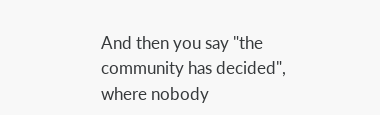And then you say "the community has decided", where nobody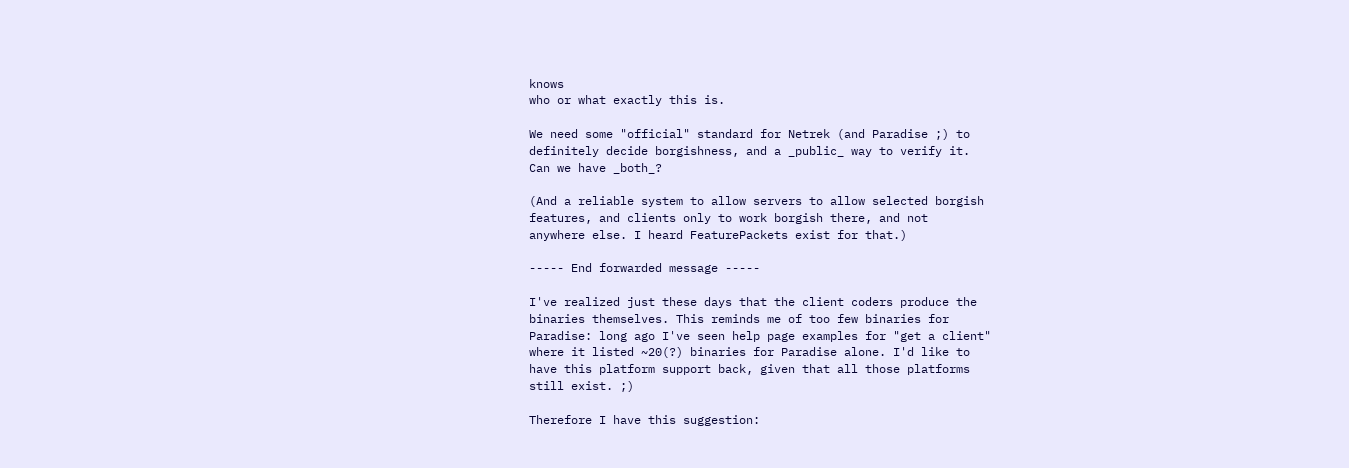knows
who or what exactly this is.

We need some "official" standard for Netrek (and Paradise ;) to
definitely decide borgishness, and a _public_ way to verify it.
Can we have _both_?

(And a reliable system to allow servers to allow selected borgish
features, and clients only to work borgish there, and not
anywhere else. I heard FeaturePackets exist for that.)

----- End forwarded message -----

I've realized just these days that the client coders produce the
binaries themselves. This reminds me of too few binaries for
Paradise: long ago I've seen help page examples for "get a client"
where it listed ~20(?) binaries for Paradise alone. I'd like to
have this platform support back, given that all those platforms
still exist. ;)

Therefore I have this suggestion: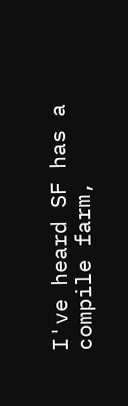I've heard SF has a compile farm,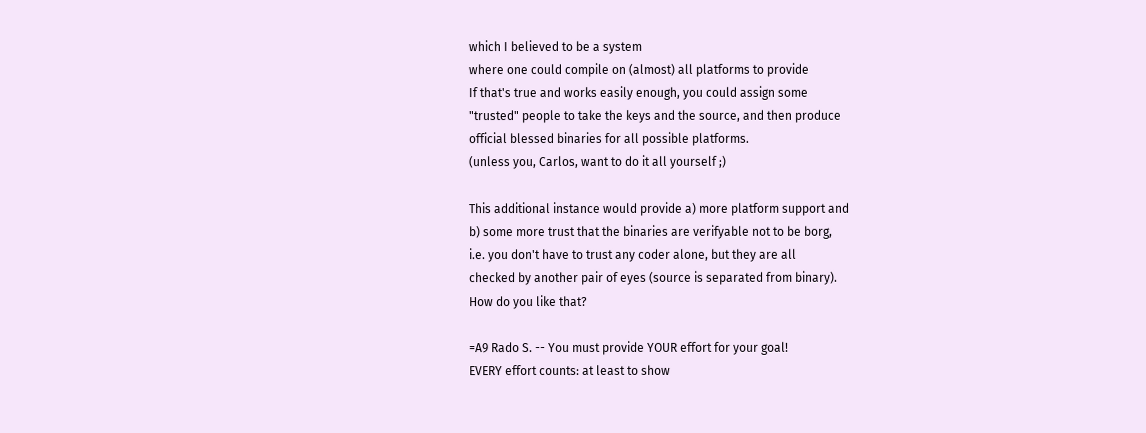which I believed to be a system
where one could compile on (almost) all platforms to provide
If that's true and works easily enough, you could assign some
"trusted" people to take the keys and the source, and then produce
official blessed binaries for all possible platforms.
(unless you, Carlos, want to do it all yourself ;)

This additional instance would provide a) more platform support and
b) some more trust that the binaries are verifyable not to be borg,
i.e. you don't have to trust any coder alone, but they are all
checked by another pair of eyes (source is separated from binary).
How do you like that?

=A9 Rado S. -- You must provide YOUR effort for your goal!
EVERY effort counts: at least to show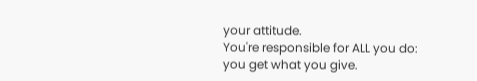your attitude.
You're responsible for ALL you do: you get what you give.